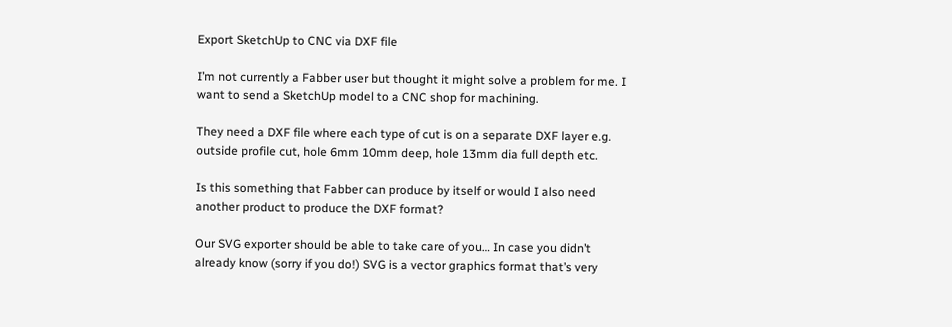Export SketchUp to CNC via DXF file

I’m not currently a Fabber user but thought it might solve a problem for me. I want to send a SketchUp model to a CNC shop for machining.

They need a DXF file where each type of cut is on a separate DXF layer e.g. outside profile cut, hole 6mm 10mm deep, hole 13mm dia full depth etc.

Is this something that Fabber can produce by itself or would I also need another product to produce the DXF format?

Our SVG exporter should be able to take care of you… In case you didn’t already know (sorry if you do!) SVG is a vector graphics format that’s very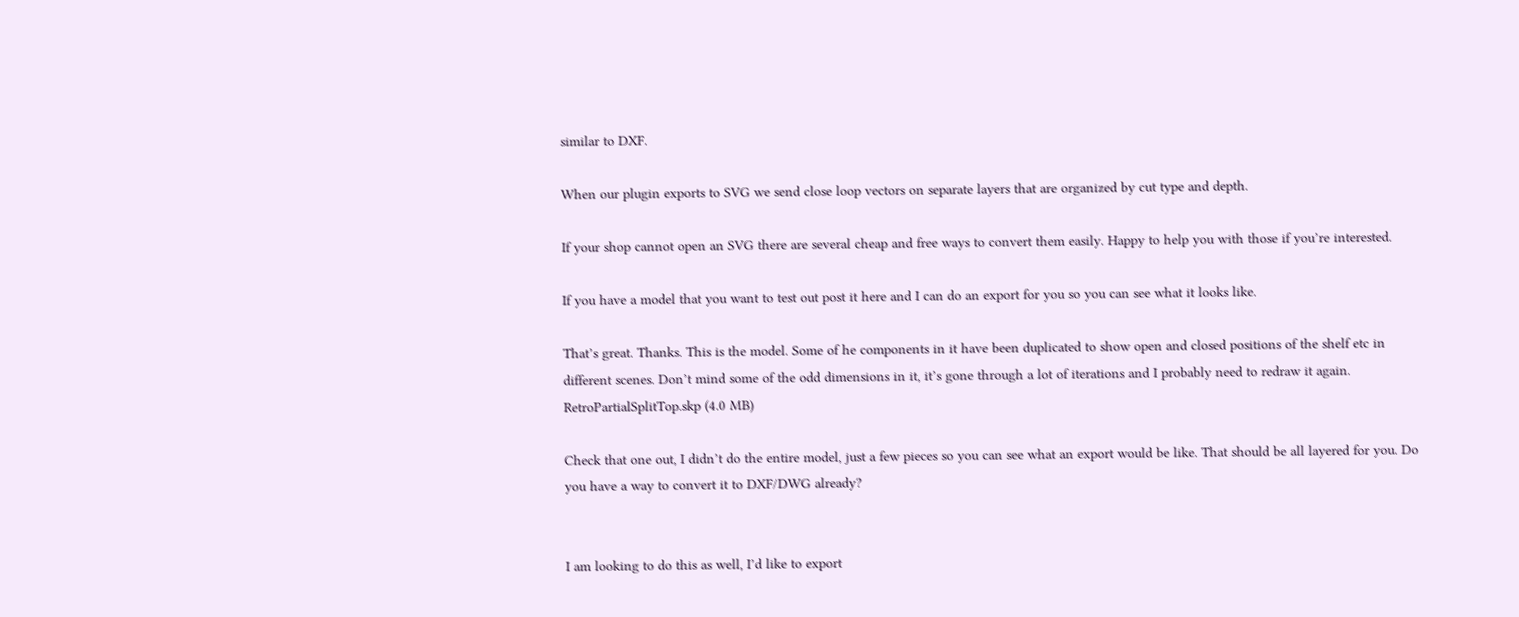similar to DXF.

When our plugin exports to SVG we send close loop vectors on separate layers that are organized by cut type and depth.

If your shop cannot open an SVG there are several cheap and free ways to convert them easily. Happy to help you with those if you’re interested.

If you have a model that you want to test out post it here and I can do an export for you so you can see what it looks like.

That’s great. Thanks. This is the model. Some of he components in it have been duplicated to show open and closed positions of the shelf etc in different scenes. Don’t mind some of the odd dimensions in it, it’s gone through a lot of iterations and I probably need to redraw it again.
RetroPartialSplitTop.skp (4.0 MB)

Check that one out, I didn’t do the entire model, just a few pieces so you can see what an export would be like. That should be all layered for you. Do you have a way to convert it to DXF/DWG already?


I am looking to do this as well, I’d like to export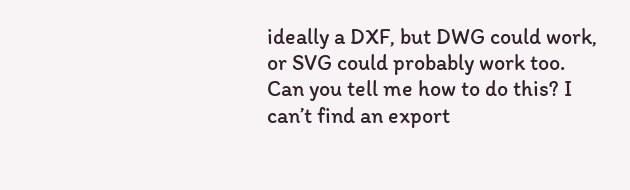ideally a DXF, but DWG could work, or SVG could probably work too. Can you tell me how to do this? I can’t find an export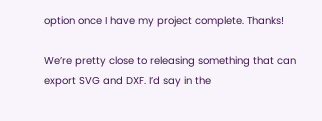option once I have my project complete. Thanks!

We’re pretty close to releasing something that can export SVG and DXF. I’d say in the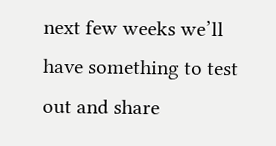next few weeks we’ll have something to test out and share